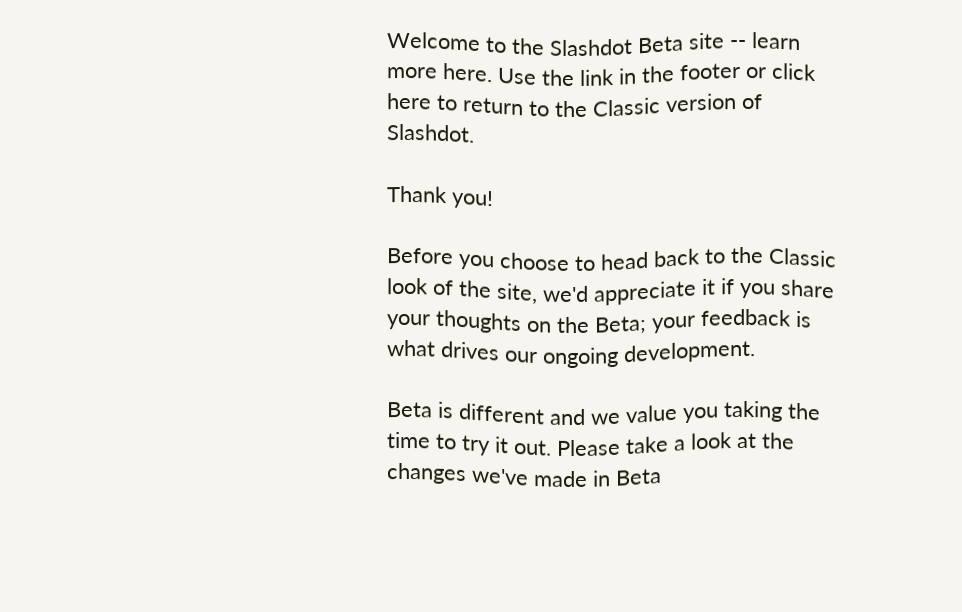Welcome to the Slashdot Beta site -- learn more here. Use the link in the footer or click here to return to the Classic version of Slashdot.

Thank you!

Before you choose to head back to the Classic look of the site, we'd appreciate it if you share your thoughts on the Beta; your feedback is what drives our ongoing development.

Beta is different and we value you taking the time to try it out. Please take a look at the changes we've made in Beta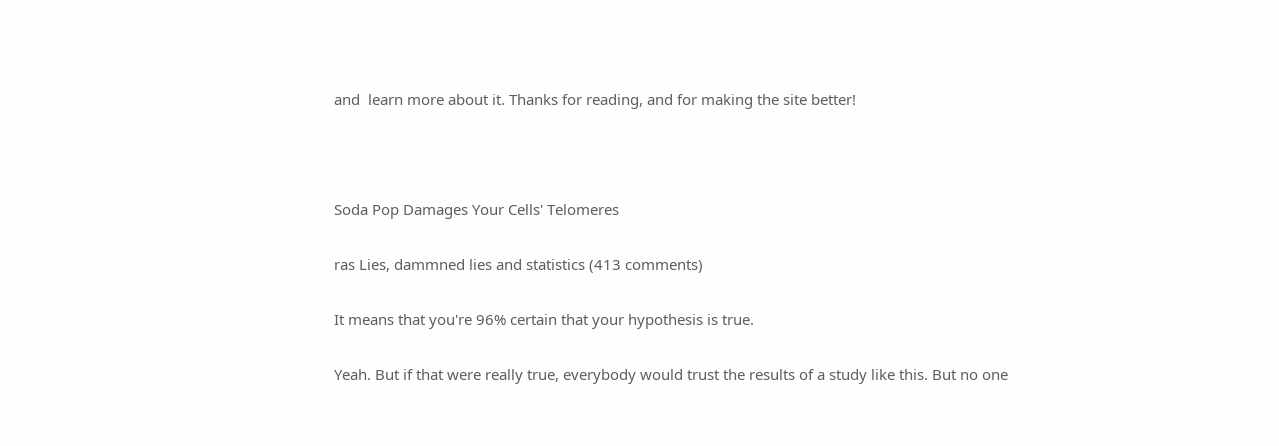and  learn more about it. Thanks for reading, and for making the site better!



Soda Pop Damages Your Cells' Telomeres

ras Lies, dammned lies and statistics (413 comments)

It means that you're 96% certain that your hypothesis is true.

Yeah. But if that were really true, everybody would trust the results of a study like this. But no one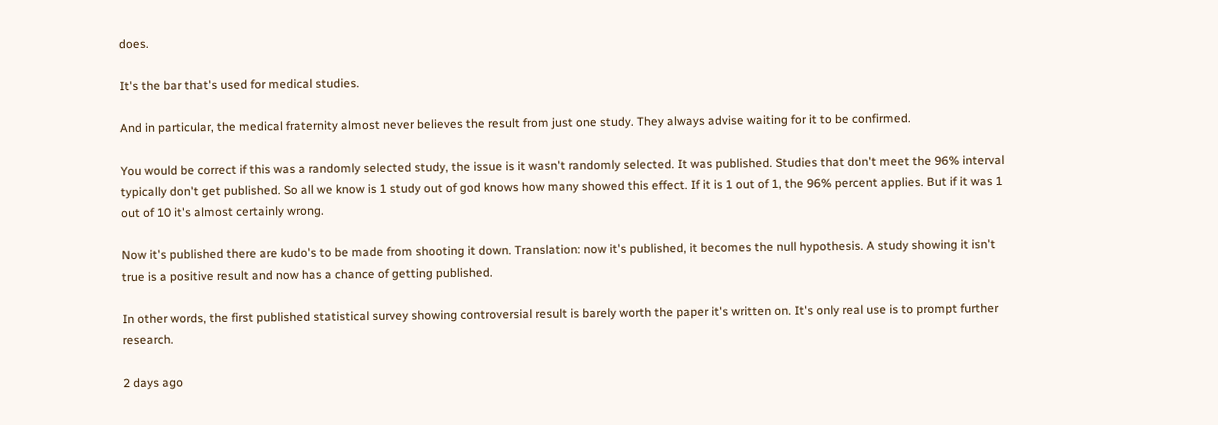does.

It's the bar that's used for medical studies.

And in particular, the medical fraternity almost never believes the result from just one study. They always advise waiting for it to be confirmed.

You would be correct if this was a randomly selected study, the issue is it wasn't randomly selected. It was published. Studies that don't meet the 96% interval typically don't get published. So all we know is 1 study out of god knows how many showed this effect. If it is 1 out of 1, the 96% percent applies. But if it was 1 out of 10 it's almost certainly wrong.

Now it's published there are kudo's to be made from shooting it down. Translation: now it's published, it becomes the null hypothesis. A study showing it isn't true is a positive result and now has a chance of getting published.

In other words, the first published statistical survey showing controversial result is barely worth the paper it's written on. It's only real use is to prompt further research.

2 days ago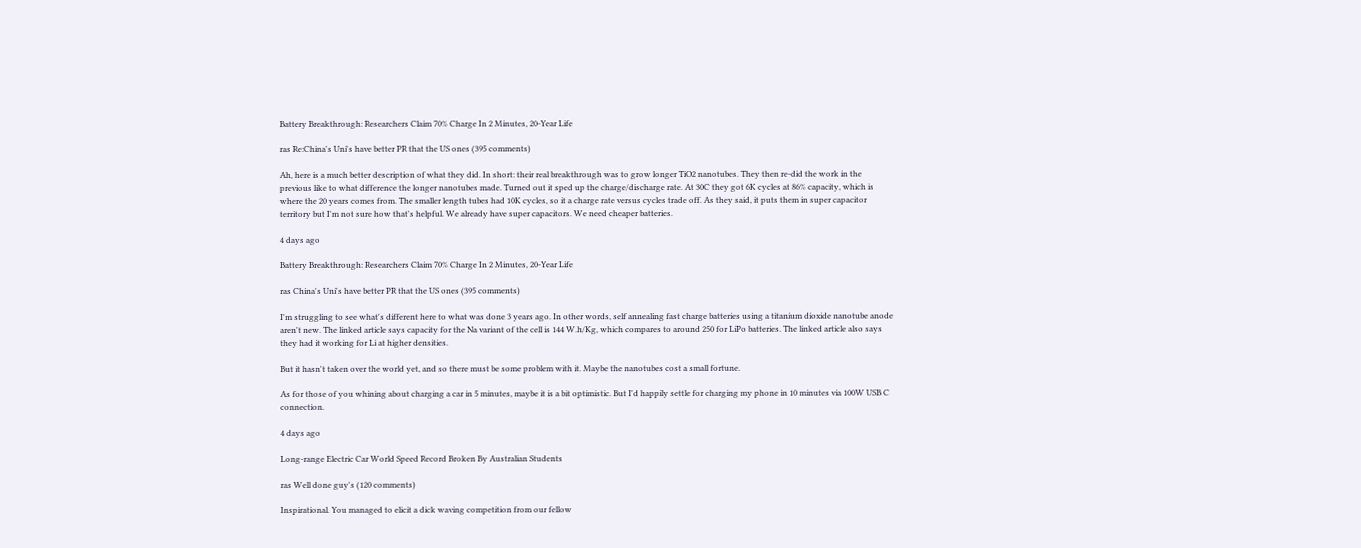Battery Breakthrough: Researchers Claim 70% Charge In 2 Minutes, 20-Year Life

ras Re:China's Uni's have better PR that the US ones (395 comments)

Ah, here is a much better description of what they did. In short: their real breakthrough was to grow longer TiO2 nanotubes. They then re-did the work in the previous like to what difference the longer nanotubes made. Turned out it sped up the charge/discharge rate. At 30C they got 6K cycles at 86% capacity, which is where the 20 years comes from. The smaller length tubes had 10K cycles, so it a charge rate versus cycles trade off. As they said, it puts them in super capacitor territory but I'm not sure how that's helpful. We already have super capacitors. We need cheaper batteries.

4 days ago

Battery Breakthrough: Researchers Claim 70% Charge In 2 Minutes, 20-Year Life

ras China's Uni's have better PR that the US ones (395 comments)

I'm struggling to see what's different here to what was done 3 years ago. In other words, self annealing fast charge batteries using a titanium dioxide nanotube anode aren't new. The linked article says capacity for the Na variant of the cell is 144 W.h/Kg, which compares to around 250 for LiPo batteries. The linked article also says they had it working for Li at higher densities.

But it hasn't taken over the world yet, and so there must be some problem with it. Maybe the nanotubes cost a small fortune.

As for those of you whining about charging a car in 5 minutes, maybe it is a bit optimistic. But I'd happily settle for charging my phone in 10 minutes via 100W USB C connection.

4 days ago

Long-range Electric Car World Speed Record Broken By Australian Students

ras Well done guy's (120 comments)

Inspirational. You managed to elicit a dick waving competition from our fellow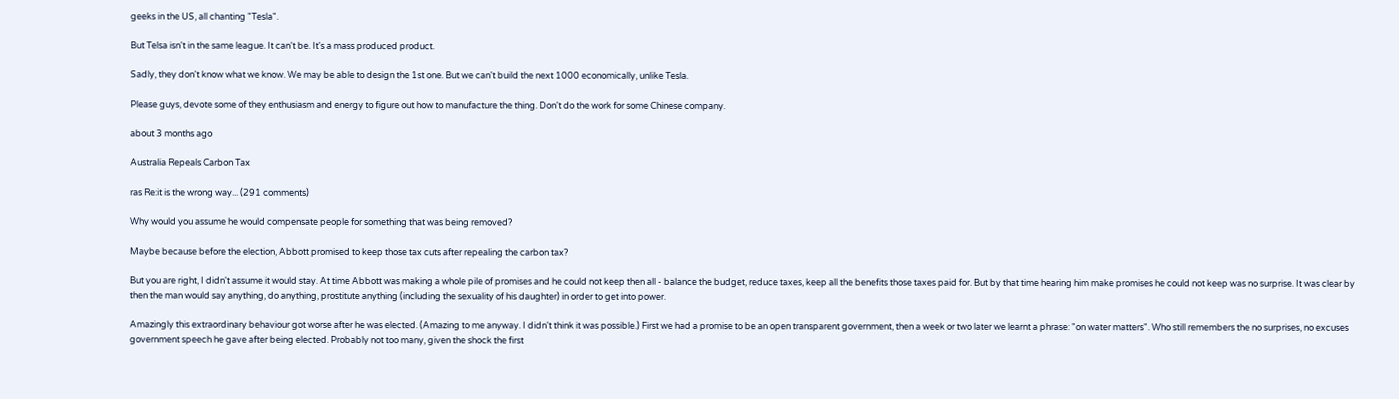geeks in the US, all chanting "Tesla".

But Telsa isn't in the same league. It can't be. It's a mass produced product.

Sadly, they don't know what we know. We may be able to design the 1st one. But we can't build the next 1000 economically, unlike Tesla.

Please guys, devote some of they enthusiasm and energy to figure out how to manufacture the thing. Don't do the work for some Chinese company.

about 3 months ago

Australia Repeals Carbon Tax

ras Re:it is the wrong way... (291 comments)

Why would you assume he would compensate people for something that was being removed?

Maybe because before the election, Abbott promised to keep those tax cuts after repealing the carbon tax?

But you are right, I didn't assume it would stay. At time Abbott was making a whole pile of promises and he could not keep then all - balance the budget, reduce taxes, keep all the benefits those taxes paid for. But by that time hearing him make promises he could not keep was no surprise. It was clear by then the man would say anything, do anything, prostitute anything (including the sexuality of his daughter) in order to get into power.

Amazingly this extraordinary behaviour got worse after he was elected. (Amazing to me anyway. I didn't think it was possible.) First we had a promise to be an open transparent government, then a week or two later we learnt a phrase: "on water matters". Who still remembers the no surprises, no excuses government speech he gave after being elected. Probably not too many, given the shock the first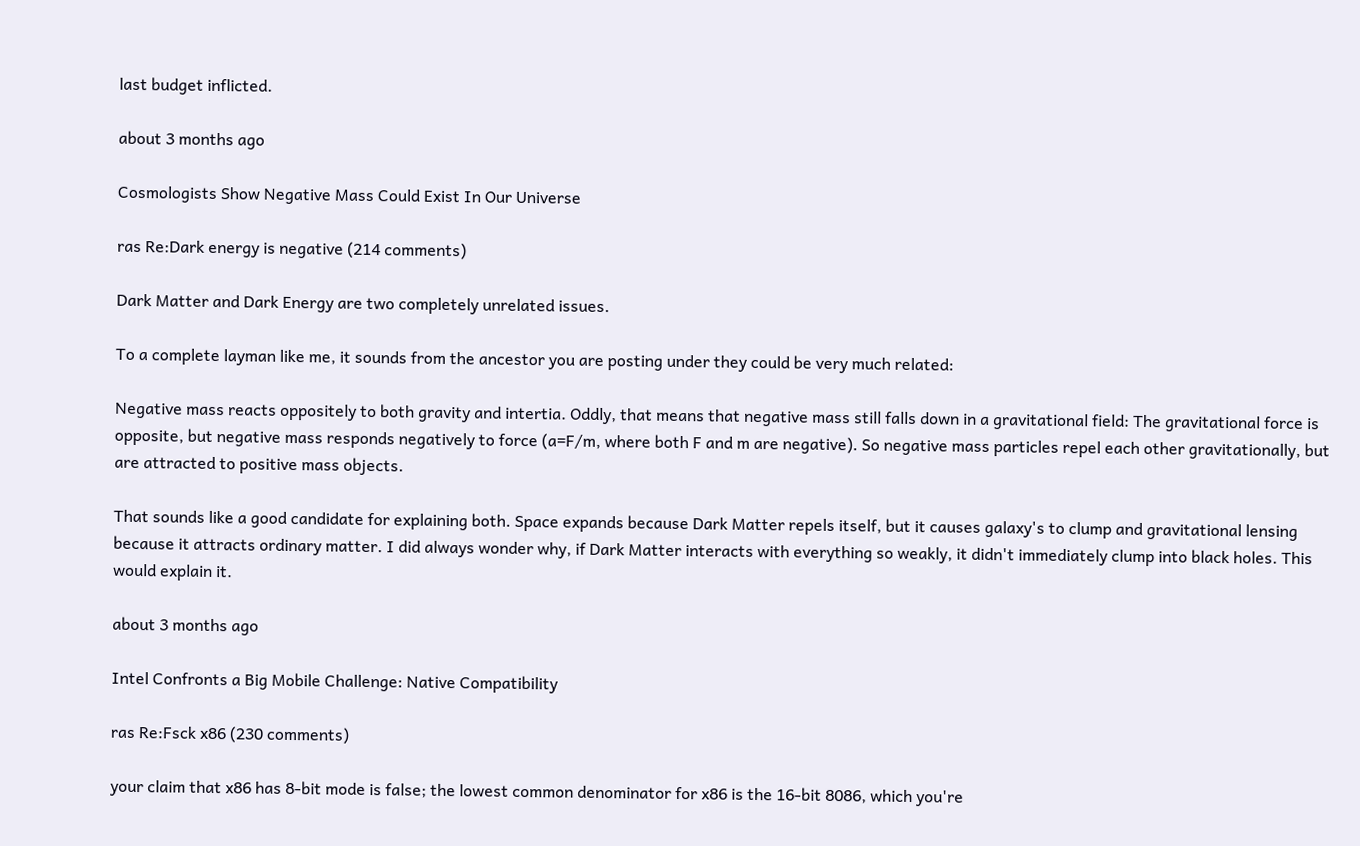last budget inflicted.

about 3 months ago

Cosmologists Show Negative Mass Could Exist In Our Universe

ras Re:Dark energy is negative (214 comments)

Dark Matter and Dark Energy are two completely unrelated issues.

To a complete layman like me, it sounds from the ancestor you are posting under they could be very much related:

Negative mass reacts oppositely to both gravity and intertia. Oddly, that means that negative mass still falls down in a gravitational field: The gravitational force is opposite, but negative mass responds negatively to force (a=F/m, where both F and m are negative). So negative mass particles repel each other gravitationally, but are attracted to positive mass objects.

That sounds like a good candidate for explaining both. Space expands because Dark Matter repels itself, but it causes galaxy's to clump and gravitational lensing because it attracts ordinary matter. I did always wonder why, if Dark Matter interacts with everything so weakly, it didn't immediately clump into black holes. This would explain it.

about 3 months ago

Intel Confronts a Big Mobile Challenge: Native Compatibility

ras Re:Fsck x86 (230 comments)

your claim that x86 has 8-bit mode is false; the lowest common denominator for x86 is the 16-bit 8086, which you're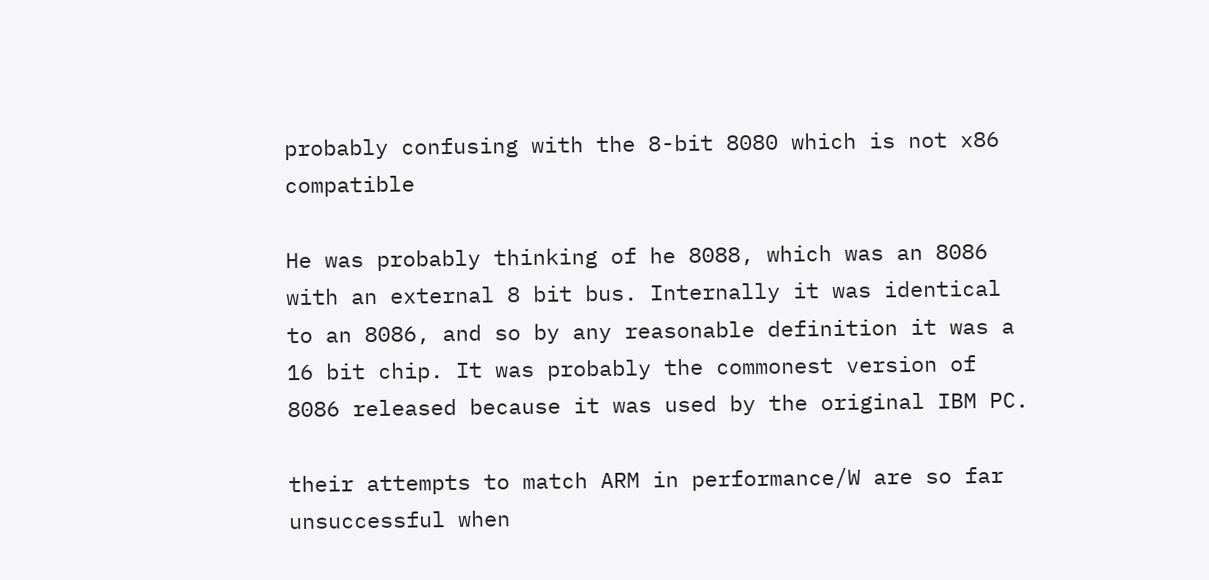probably confusing with the 8-bit 8080 which is not x86 compatible

He was probably thinking of he 8088, which was an 8086 with an external 8 bit bus. Internally it was identical to an 8086, and so by any reasonable definition it was a 16 bit chip. It was probably the commonest version of 8086 released because it was used by the original IBM PC.

their attempts to match ARM in performance/W are so far unsuccessful when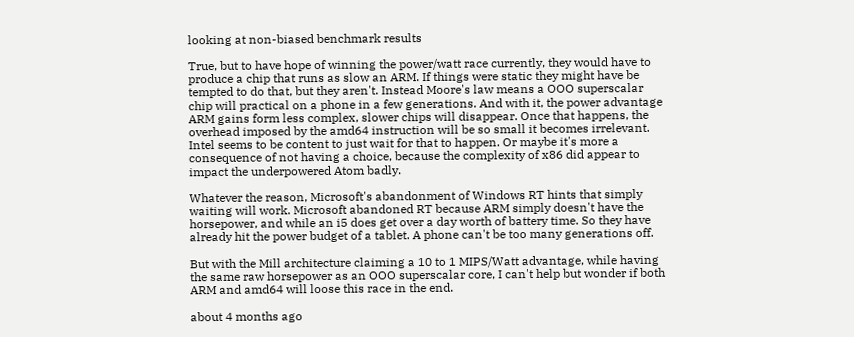looking at non-biased benchmark results

True, but to have hope of winning the power/watt race currently, they would have to produce a chip that runs as slow an ARM. If things were static they might have be tempted to do that, but they aren't. Instead Moore's law means a OOO superscalar chip will practical on a phone in a few generations. And with it, the power advantage ARM gains form less complex, slower chips will disappear. Once that happens, the overhead imposed by the amd64 instruction will be so small it becomes irrelevant. Intel seems to be content to just wait for that to happen. Or maybe it's more a consequence of not having a choice, because the complexity of x86 did appear to impact the underpowered Atom badly.

Whatever the reason, Microsoft's abandonment of Windows RT hints that simply waiting will work. Microsoft abandoned RT because ARM simply doesn't have the horsepower, and while an i5 does get over a day worth of battery time. So they have already hit the power budget of a tablet. A phone can't be too many generations off.

But with the Mill architecture claiming a 10 to 1 MIPS/Watt advantage, while having the same raw horsepower as an OOO superscalar core, I can't help but wonder if both ARM and amd64 will loose this race in the end.

about 4 months ago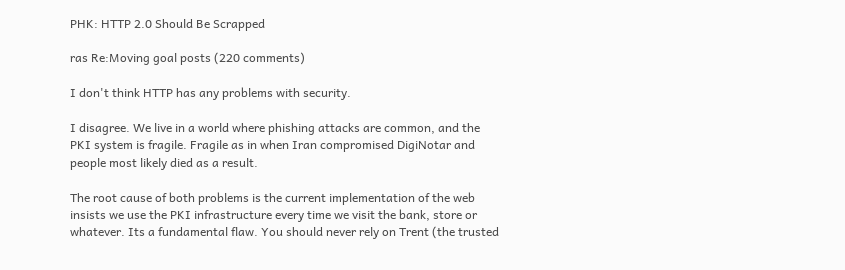PHK: HTTP 2.0 Should Be Scrapped

ras Re:Moving goal posts (220 comments)

I don't think HTTP has any problems with security.

I disagree. We live in a world where phishing attacks are common, and the PKI system is fragile. Fragile as in when Iran compromised DigiNotar and people most likely died as a result.

The root cause of both problems is the current implementation of the web insists we use the PKI infrastructure every time we visit the bank, store or whatever. Its a fundamental flaw. You should never rely on Trent (the trusted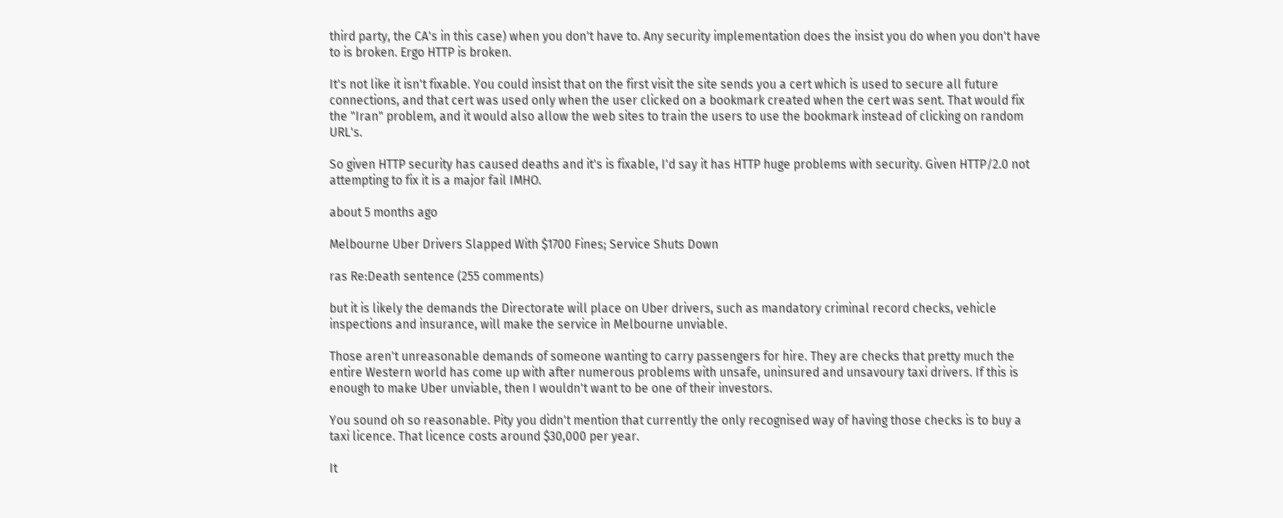third party, the CA's in this case) when you don't have to. Any security implementation does the insist you do when you don't have to is broken. Ergo HTTP is broken.

It's not like it isn't fixable. You could insist that on the first visit the site sends you a cert which is used to secure all future connections, and that cert was used only when the user clicked on a bookmark created when the cert was sent. That would fix the "Iran" problem, and it would also allow the web sites to train the users to use the bookmark instead of clicking on random URL's.

So given HTTP security has caused deaths and it's is fixable, I'd say it has HTTP huge problems with security. Given HTTP/2.0 not attempting to fix it is a major fail IMHO.

about 5 months ago

Melbourne Uber Drivers Slapped With $1700 Fines; Service Shuts Down

ras Re:Death sentence (255 comments)

but it is likely the demands the Directorate will place on Uber drivers, such as mandatory criminal record checks, vehicle inspections and insurance, will make the service in Melbourne unviable.

Those aren't unreasonable demands of someone wanting to carry passengers for hire. They are checks that pretty much the entire Western world has come up with after numerous problems with unsafe, uninsured and unsavoury taxi drivers. If this is enough to make Uber unviable, then I wouldn't want to be one of their investors.

You sound oh so reasonable. Pity you didn't mention that currently the only recognised way of having those checks is to buy a taxi licence. That licence costs around $30,000 per year.

It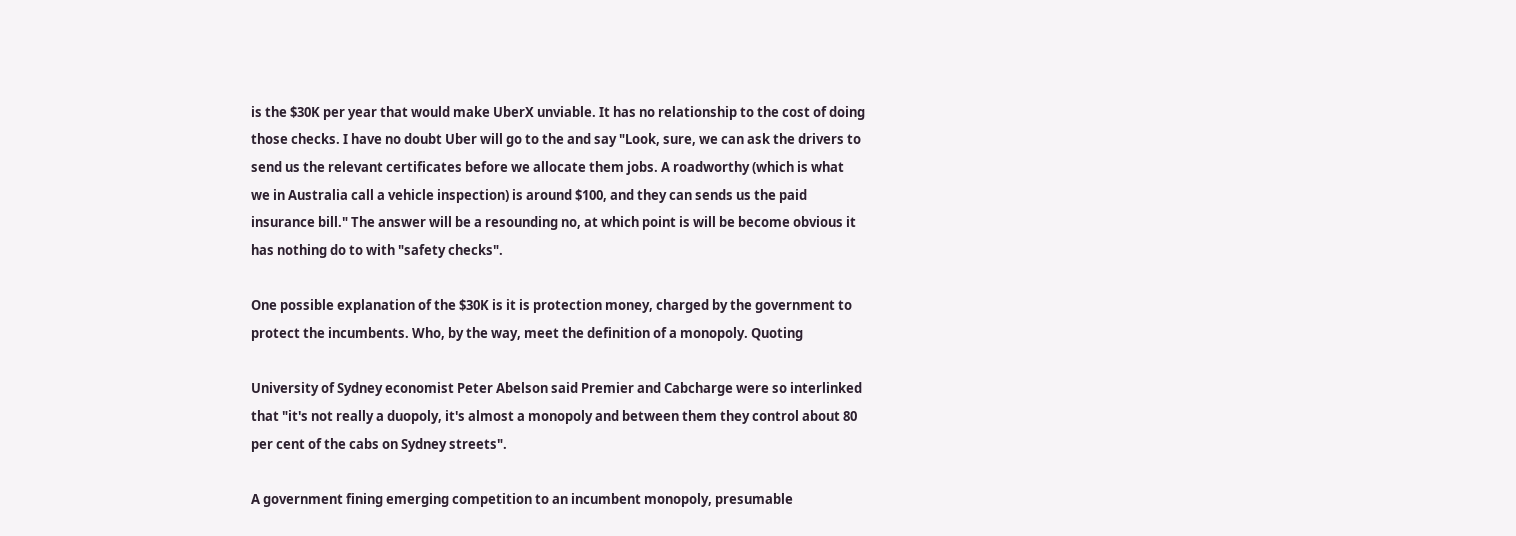is the $30K per year that would make UberX unviable. It has no relationship to the cost of doing those checks. I have no doubt Uber will go to the and say "Look, sure, we can ask the drivers to send us the relevant certificates before we allocate them jobs. A roadworthy (which is what we in Australia call a vehicle inspection) is around $100, and they can sends us the paid insurance bill." The answer will be a resounding no, at which point is will be become obvious it has nothing do to with "safety checks".

One possible explanation of the $30K is it is protection money, charged by the government to protect the incumbents. Who, by the way, meet the definition of a monopoly. Quoting

University of Sydney economist Peter Abelson said Premier and Cabcharge were so interlinked that "it's not really a duopoly, it's almost a monopoly and between them they control about 80 per cent of the cabs on Sydney streets".

A government fining emerging competition to an incumbent monopoly, presumable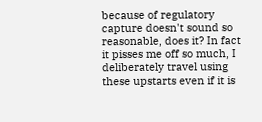because of regulatory capture doesn't sound so reasonable, does it? In fact it pisses me off so much, I deliberately travel using these upstarts even if it is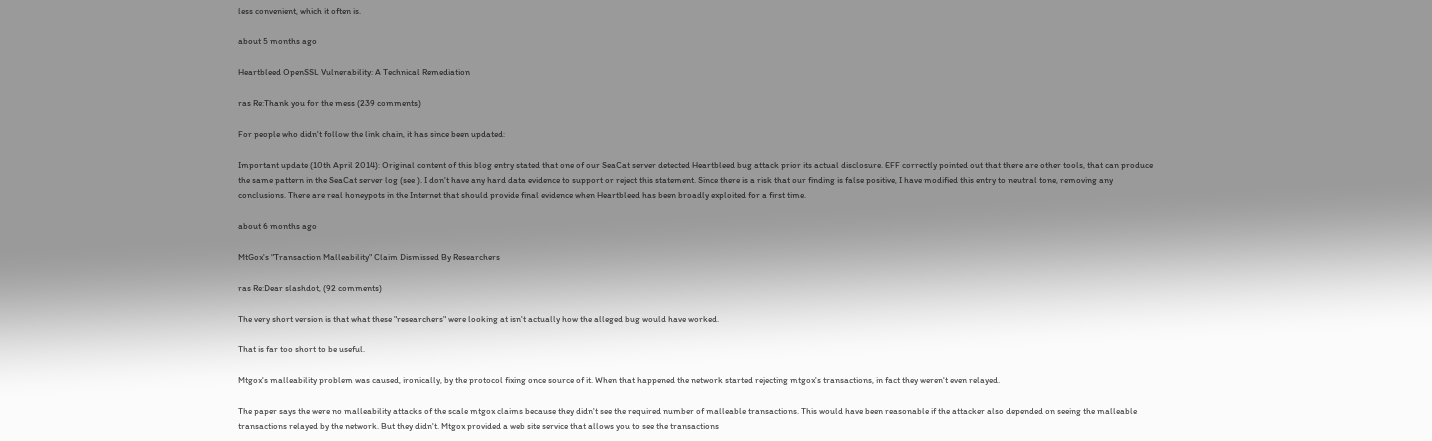less convenient, which it often is.

about 5 months ago

Heartbleed OpenSSL Vulnerability: A Technical Remediation

ras Re:Thank you for the mess (239 comments)

For people who didn't follow the link chain, it has since been updated:

Important update (10th April 2014): Original content of this blog entry stated that one of our SeaCat server detected Heartbleed bug attack prior its actual disclosure. EFF correctly pointed out that there are other tools, that can produce the same pattern in the SeaCat server log (see ). I don't have any hard data evidence to support or reject this statement. Since there is a risk that our finding is false positive, I have modified this entry to neutral tone, removing any conclusions. There are real honeypots in the Internet that should provide final evidence when Heartbleed has been broadly exploited for a first time.

about 6 months ago

MtGox's "Transaction Malleability" Claim Dismissed By Researchers

ras Re:Dear slashdot, (92 comments)

The very short version is that what these "researchers" were looking at isn't actually how the alleged bug would have worked.

That is far too short to be useful.

Mtgox's malleability problem was caused, ironically, by the protocol fixing once source of it. When that happened the network started rejecting mtgox's transactions, in fact they weren't even relayed.

The paper says the were no malleability attacks of the scale mtgox claims because they didn't see the required number of malleable transactions. This would have been reasonable if the attacker also depended on seeing the malleable transactions relayed by the network. But they didn't. Mtgox provided a web site service that allows you to see the transactions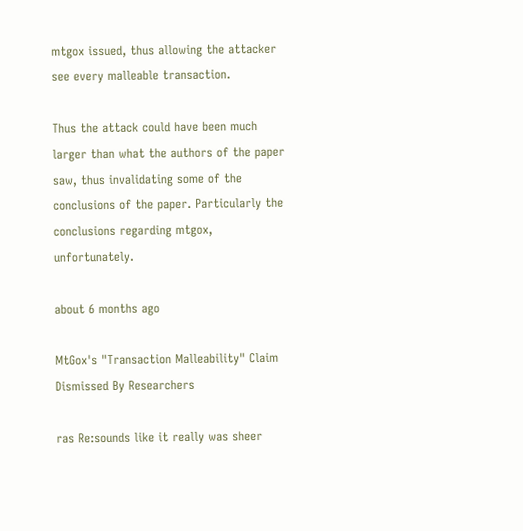mtgox issued, thus allowing the attacker see every malleable transaction.

Thus the attack could have been much larger than what the authors of the paper saw, thus invalidating some of the conclusions of the paper. Particularly the conclusions regarding mtgox, unfortunately.

about 6 months ago

MtGox's "Transaction Malleability" Claim Dismissed By Researchers

ras Re:sounds like it really was sheer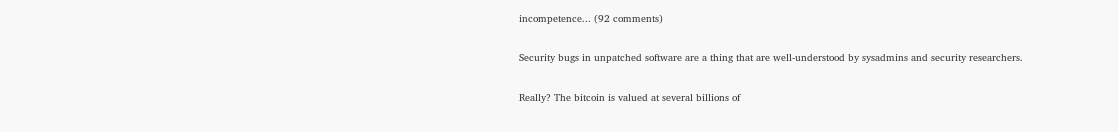incompetence... (92 comments)

Security bugs in unpatched software are a thing that are well-understood by sysadmins and security researchers.

Really? The bitcoin is valued at several billions of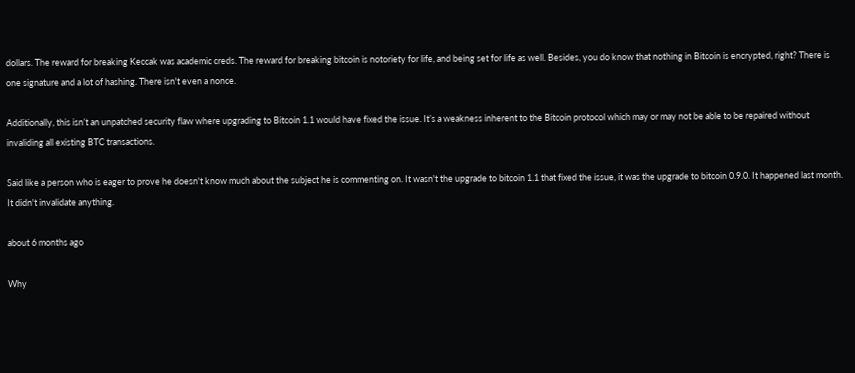dollars. The reward for breaking Keccak was academic creds. The reward for breaking bitcoin is notoriety for life, and being set for life as well. Besides, you do know that nothing in Bitcoin is encrypted, right? There is one signature and a lot of hashing. There isn't even a nonce.

Additionally, this isn’t an unpatched security flaw where upgrading to Bitcoin 1.1 would have fixed the issue. It’s a weakness inherent to the Bitcoin protocol which may or may not be able to be repaired without invaliding all existing BTC transactions.

Said like a person who is eager to prove he doesn't know much about the subject he is commenting on. It wasn't the upgrade to bitcoin 1.1 that fixed the issue, it was the upgrade to bitcoin 0.9.0. It happened last month. It didn't invalidate anything.

about 6 months ago

Why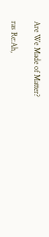Are We Made of Matter?

ras Re:Ah,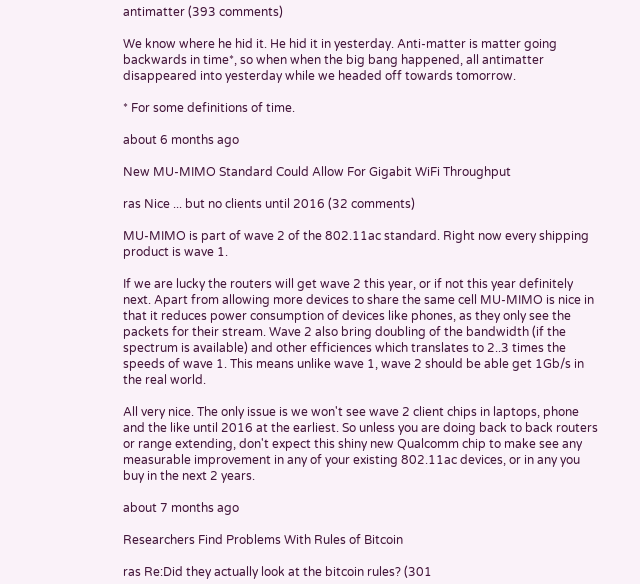antimatter (393 comments)

We know where he hid it. He hid it in yesterday. Anti-matter is matter going backwards in time*, so when when the big bang happened, all antimatter disappeared into yesterday while we headed off towards tomorrow.

* For some definitions of time.

about 6 months ago

New MU-MIMO Standard Could Allow For Gigabit WiFi Throughput

ras Nice ... but no clients until 2016 (32 comments)

MU-MIMO is part of wave 2 of the 802.11ac standard. Right now every shipping product is wave 1.

If we are lucky the routers will get wave 2 this year, or if not this year definitely next. Apart from allowing more devices to share the same cell MU-MIMO is nice in that it reduces power consumption of devices like phones, as they only see the packets for their stream. Wave 2 also bring doubling of the bandwidth (if the spectrum is available) and other efficiences which translates to 2..3 times the speeds of wave 1. This means unlike wave 1, wave 2 should be able get 1Gb/s in the real world.

All very nice. The only issue is we won't see wave 2 client chips in laptops, phone and the like until 2016 at the earliest. So unless you are doing back to back routers or range extending, don't expect this shiny new Qualcomm chip to make see any measurable improvement in any of your existing 802.11ac devices, or in any you buy in the next 2 years.

about 7 months ago

Researchers Find Problems With Rules of Bitcoin

ras Re:Did they actually look at the bitcoin rules? (301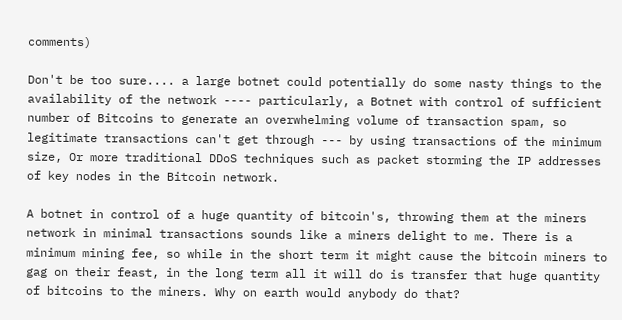comments)

Don't be too sure.... a large botnet could potentially do some nasty things to the availability of the network ---- particularly, a Botnet with control of sufficient number of Bitcoins to generate an overwhelming volume of transaction spam, so legitimate transactions can't get through --- by using transactions of the minimum size, Or more traditional DDoS techniques such as packet storming the IP addresses of key nodes in the Bitcoin network.

A botnet in control of a huge quantity of bitcoin's, throwing them at the miners network in minimal transactions sounds like a miners delight to me. There is a minimum mining fee, so while in the short term it might cause the bitcoin miners to gag on their feast, in the long term all it will do is transfer that huge quantity of bitcoins to the miners. Why on earth would anybody do that?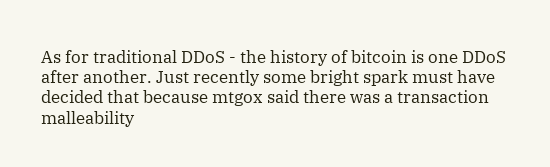As for traditional DDoS - the history of bitcoin is one DDoS after another. Just recently some bright spark must have decided that because mtgox said there was a transaction malleability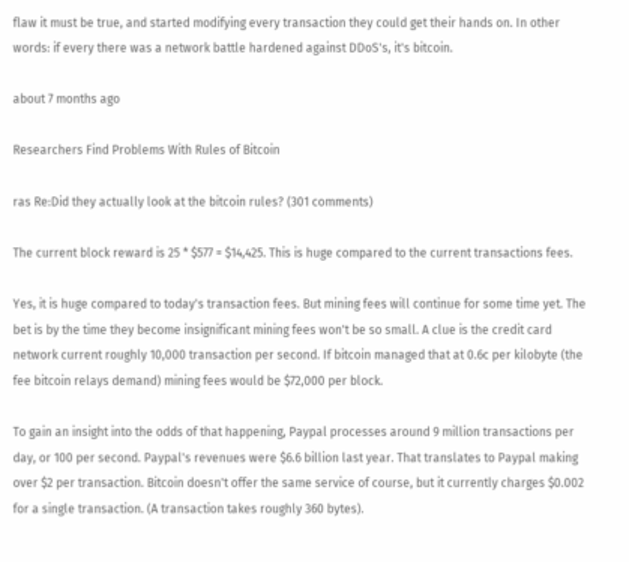flaw it must be true, and started modifying every transaction they could get their hands on. In other words: if every there was a network battle hardened against DDoS's, it's bitcoin.

about 7 months ago

Researchers Find Problems With Rules of Bitcoin

ras Re:Did they actually look at the bitcoin rules? (301 comments)

The current block reward is 25 * $577 = $14,425. This is huge compared to the current transactions fees.

Yes, it is huge compared to today's transaction fees. But mining fees will continue for some time yet. The bet is by the time they become insignificant mining fees won't be so small. A clue is the credit card network current roughly 10,000 transaction per second. If bitcoin managed that at 0.6c per kilobyte (the fee bitcoin relays demand) mining fees would be $72,000 per block.

To gain an insight into the odds of that happening, Paypal processes around 9 million transactions per day, or 100 per second. Paypal's revenues were $6.6 billion last year. That translates to Paypal making over $2 per transaction. Bitcoin doesn't offer the same service of course, but it currently charges $0.002 for a single transaction. (A transaction takes roughly 360 bytes).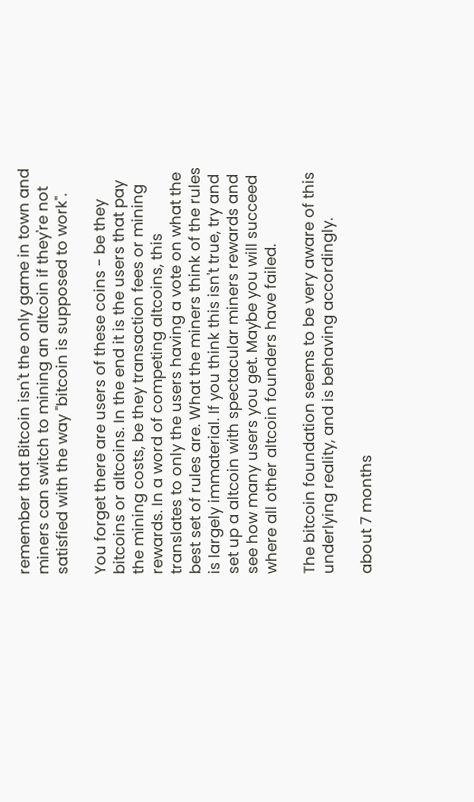remember that Bitcoin isn't the only game in town and miners can switch to mining an altcoin if they're not satisfied with the way "bitcoin is supposed to work".

You forget there are users of these coins - be they bitcoins or altcoins. In the end it is the users that pay the mining costs, be they transaction fees or mining rewards. In a word of competing altcoins, this translates to only the users having a vote on what the best set of rules are. What the miners think of the rules is largely immaterial. If you think this isn't true, try and set up a altcoin with spectacular miners rewards and see how many users you get. Maybe you will succeed where all other altcoin founders have failed.

The bitcoin foundation seems to be very aware of this underlying reality, and is behaving accordingly.

about 7 months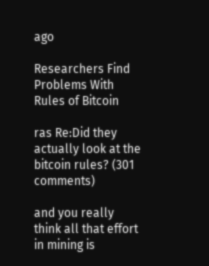ago

Researchers Find Problems With Rules of Bitcoin

ras Re:Did they actually look at the bitcoin rules? (301 comments)

and you really think all that effort in mining is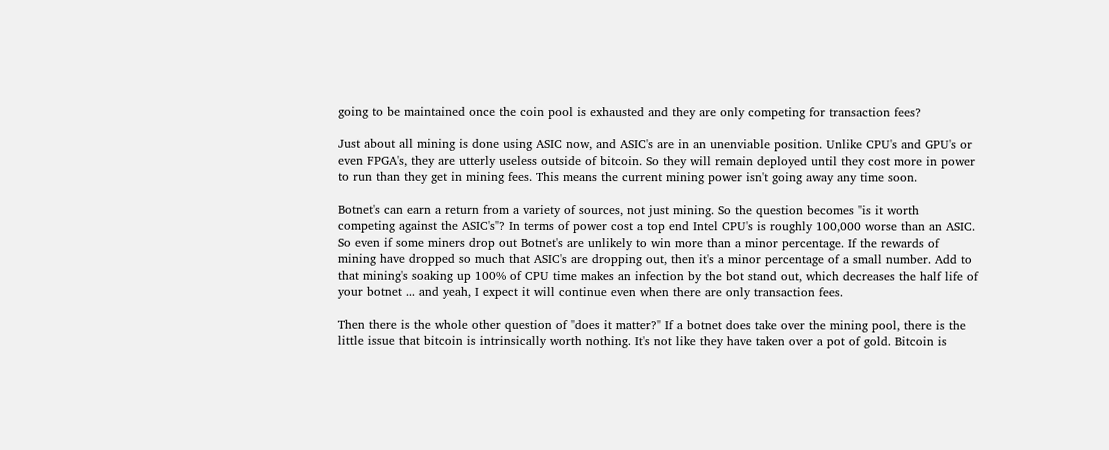going to be maintained once the coin pool is exhausted and they are only competing for transaction fees?

Just about all mining is done using ASIC now, and ASIC's are in an unenviable position. Unlike CPU's and GPU's or even FPGA's, they are utterly useless outside of bitcoin. So they will remain deployed until they cost more in power to run than they get in mining fees. This means the current mining power isn't going away any time soon.

Botnet's can earn a return from a variety of sources, not just mining. So the question becomes "is it worth competing against the ASIC's"? In terms of power cost a top end Intel CPU's is roughly 100,000 worse than an ASIC. So even if some miners drop out Botnet's are unlikely to win more than a minor percentage. If the rewards of mining have dropped so much that ASIC's are dropping out, then it's a minor percentage of a small number. Add to that mining's soaking up 100% of CPU time makes an infection by the bot stand out, which decreases the half life of your botnet ... and yeah, I expect it will continue even when there are only transaction fees.

Then there is the whole other question of "does it matter?" If a botnet does take over the mining pool, there is the little issue that bitcoin is intrinsically worth nothing. It's not like they have taken over a pot of gold. Bitcoin is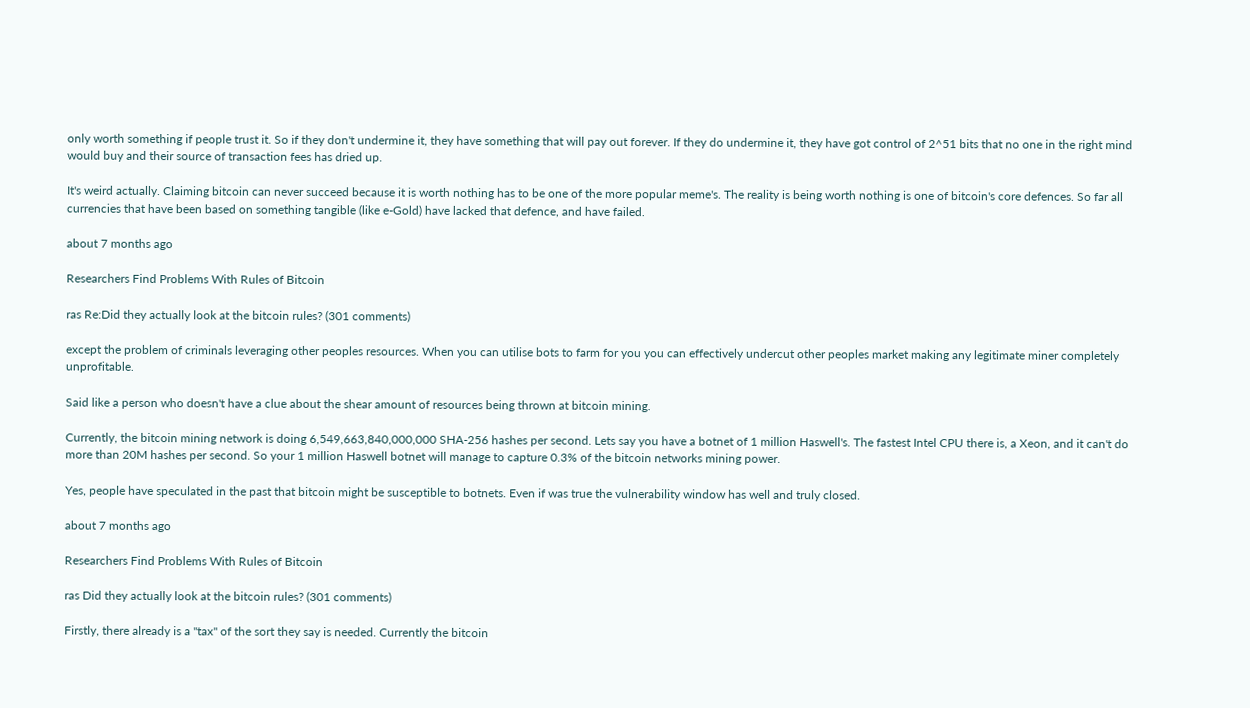only worth something if people trust it. So if they don't undermine it, they have something that will pay out forever. If they do undermine it, they have got control of 2^51 bits that no one in the right mind would buy and their source of transaction fees has dried up.

It's weird actually. Claiming bitcoin can never succeed because it is worth nothing has to be one of the more popular meme's. The reality is being worth nothing is one of bitcoin's core defences. So far all currencies that have been based on something tangible (like e-Gold) have lacked that defence, and have failed.

about 7 months ago

Researchers Find Problems With Rules of Bitcoin

ras Re:Did they actually look at the bitcoin rules? (301 comments)

except the problem of criminals leveraging other peoples resources. When you can utilise bots to farm for you you can effectively undercut other peoples market making any legitimate miner completely unprofitable.

Said like a person who doesn't have a clue about the shear amount of resources being thrown at bitcoin mining.

Currently, the bitcoin mining network is doing 6,549,663,840,000,000 SHA-256 hashes per second. Lets say you have a botnet of 1 million Haswell's. The fastest Intel CPU there is, a Xeon, and it can't do more than 20M hashes per second. So your 1 million Haswell botnet will manage to capture 0.3% of the bitcoin networks mining power.

Yes, people have speculated in the past that bitcoin might be susceptible to botnets. Even if was true the vulnerability window has well and truly closed.

about 7 months ago

Researchers Find Problems With Rules of Bitcoin

ras Did they actually look at the bitcoin rules? (301 comments)

Firstly, there already is a "tax" of the sort they say is needed. Currently the bitcoin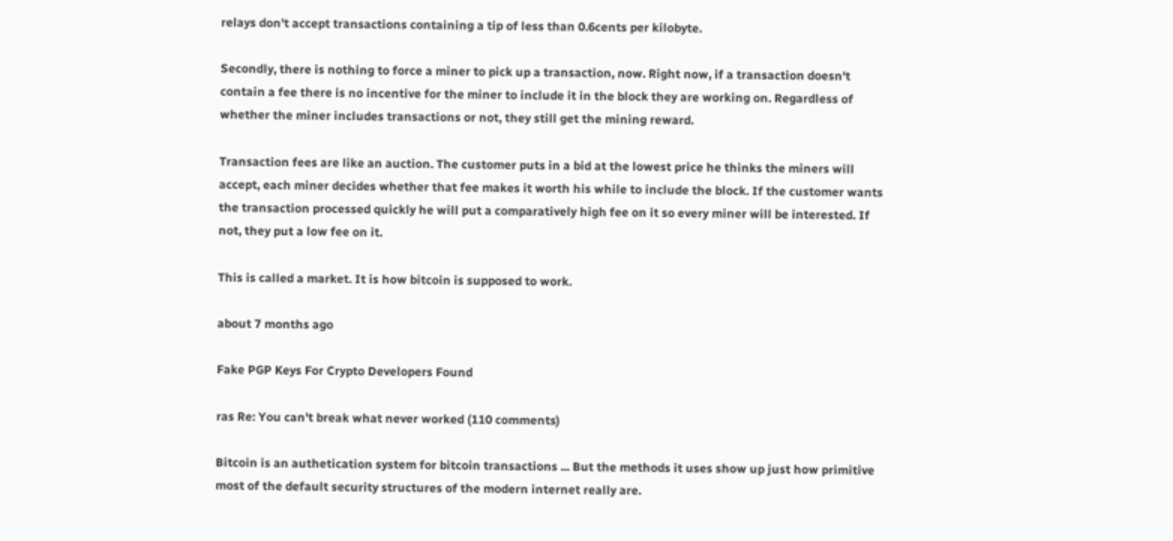relays don't accept transactions containing a tip of less than 0.6cents per kilobyte.

Secondly, there is nothing to force a miner to pick up a transaction, now. Right now, if a transaction doesn't contain a fee there is no incentive for the miner to include it in the block they are working on. Regardless of whether the miner includes transactions or not, they still get the mining reward.

Transaction fees are like an auction. The customer puts in a bid at the lowest price he thinks the miners will accept, each miner decides whether that fee makes it worth his while to include the block. If the customer wants the transaction processed quickly he will put a comparatively high fee on it so every miner will be interested. If not, they put a low fee on it.

This is called a market. It is how bitcoin is supposed to work.

about 7 months ago

Fake PGP Keys For Crypto Developers Found

ras Re: You can't break what never worked (110 comments)

Bitcoin is an authetication system for bitcoin transactions ... But the methods it uses show up just how primitive most of the default security structures of the modern internet really are.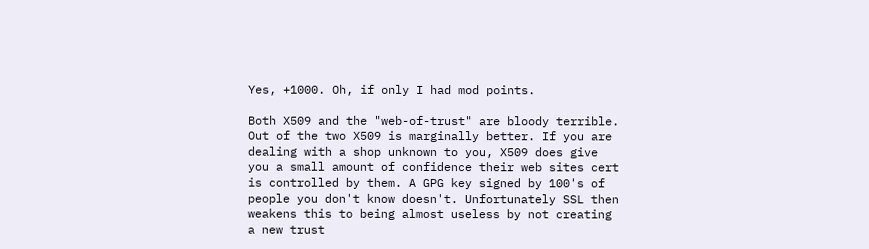Yes, +1000. Oh, if only I had mod points.

Both X509 and the "web-of-trust" are bloody terrible. Out of the two X509 is marginally better. If you are dealing with a shop unknown to you, X509 does give you a small amount of confidence their web sites cert is controlled by them. A GPG key signed by 100's of people you don't know doesn't. Unfortunately SSL then weakens this to being almost useless by not creating a new trust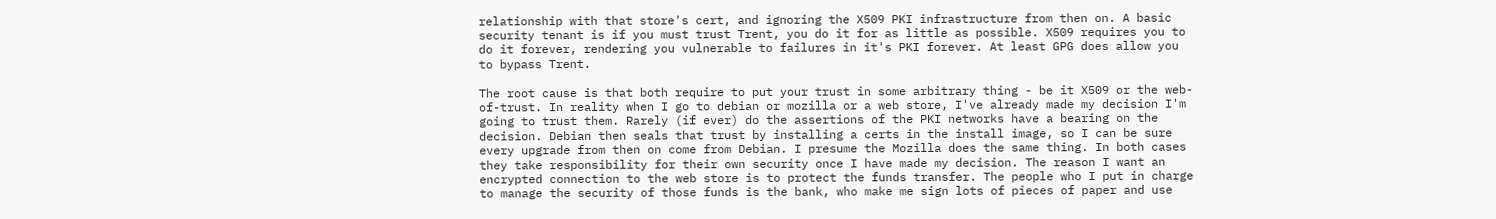relationship with that store's cert, and ignoring the X509 PKI infrastructure from then on. A basic security tenant is if you must trust Trent, you do it for as little as possible. X509 requires you to do it forever, rendering you vulnerable to failures in it's PKI forever. At least GPG does allow you to bypass Trent.

The root cause is that both require to put your trust in some arbitrary thing - be it X509 or the web-of-trust. In reality when I go to debian or mozilla or a web store, I've already made my decision I'm going to trust them. Rarely (if ever) do the assertions of the PKI networks have a bearing on the decision. Debian then seals that trust by installing a certs in the install image, so I can be sure every upgrade from then on come from Debian. I presume the Mozilla does the same thing. In both cases they take responsibility for their own security once I have made my decision. The reason I want an encrypted connection to the web store is to protect the funds transfer. The people who I put in charge to manage the security of those funds is the bank, who make me sign lots of pieces of paper and use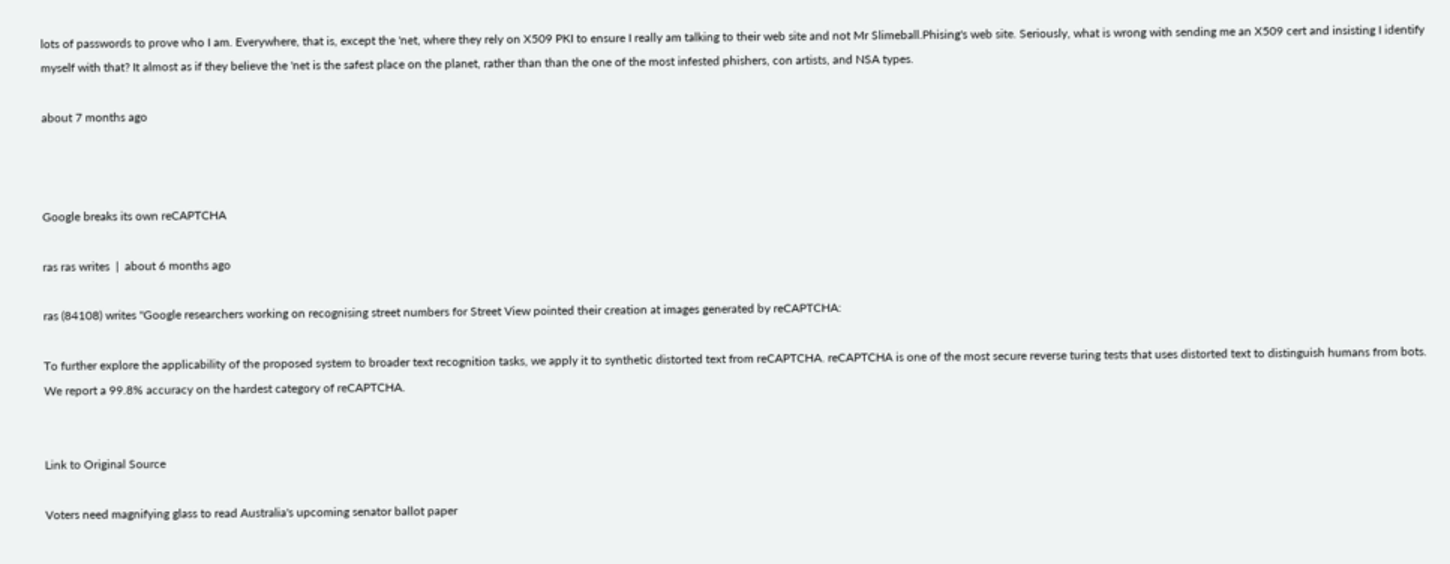lots of passwords to prove who I am. Everywhere, that is, except the 'net, where they rely on X509 PKI to ensure I really am talking to their web site and not Mr Slimeball.Phising's web site. Seriously, what is wrong with sending me an X509 cert and insisting I identify myself with that? It almost as if they believe the 'net is the safest place on the planet, rather than than the one of the most infested phishers, con artists, and NSA types.

about 7 months ago



Google breaks its own reCAPTCHA

ras ras writes  |  about 6 months ago

ras (84108) writes "Google researchers working on recognising street numbers for Street View pointed their creation at images generated by reCAPTCHA:

To further explore the applicability of the proposed system to broader text recognition tasks, we apply it to synthetic distorted text from reCAPTCHA. reCAPTCHA is one of the most secure reverse turing tests that uses distorted text to distinguish humans from bots. We report a 99.8% accuracy on the hardest category of reCAPTCHA.


Link to Original Source

Voters need magnifying glass to read Australia's upcoming senator ballot paper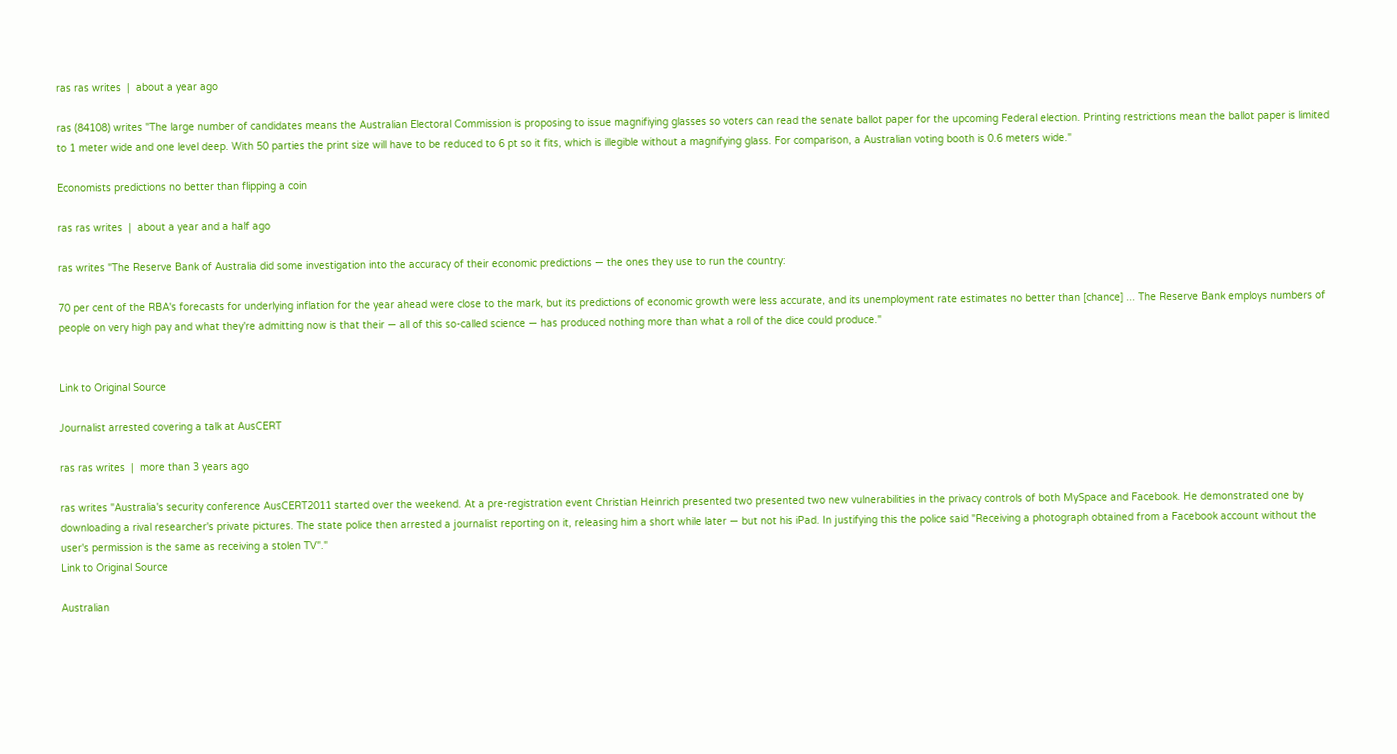ras ras writes  |  about a year ago

ras (84108) writes "The large number of candidates means the Australian Electoral Commission is proposing to issue magnifiying glasses so voters can read the senate ballot paper for the upcoming Federal election. Printing restrictions mean the ballot paper is limited to 1 meter wide and one level deep. With 50 parties the print size will have to be reduced to 6 pt so it fits, which is illegible without a magnifying glass. For comparison, a Australian voting booth is 0.6 meters wide."

Economists predictions no better than flipping a coin

ras ras writes  |  about a year and a half ago

ras writes "The Reserve Bank of Australia did some investigation into the accuracy of their economic predictions — the ones they use to run the country:

70 per cent of the RBA's forecasts for underlying inflation for the year ahead were close to the mark, but its predictions of economic growth were less accurate, and its unemployment rate estimates no better than [chance] ... The Reserve Bank employs numbers of people on very high pay and what they're admitting now is that their — all of this so-called science — has produced nothing more than what a roll of the dice could produce."


Link to Original Source

Journalist arrested covering a talk at AusCERT

ras ras writes  |  more than 3 years ago

ras writes "Australia's security conference AusCERT2011 started over the weekend. At a pre-registration event Christian Heinrich presented two presented two new vulnerabilities in the privacy controls of both MySpace and Facebook. He demonstrated one by downloading a rival researcher's private pictures. The state police then arrested a journalist reporting on it, releasing him a short while later — but not his iPad. In justifying this the police said "Receiving a photograph obtained from a Facebook account without the user's permission is the same as receiving a stolen TV"."
Link to Original Source

Australian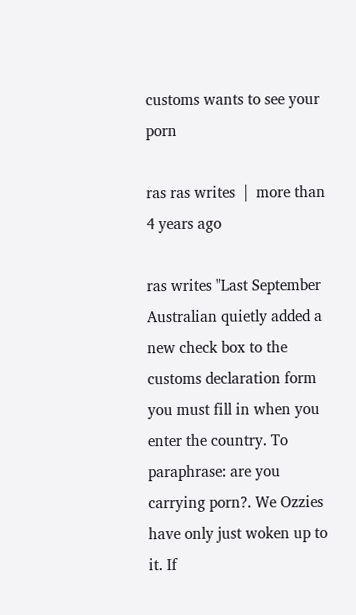customs wants to see your porn

ras ras writes  |  more than 4 years ago

ras writes "Last September Australian quietly added a new check box to the customs declaration form you must fill in when you enter the country. To paraphrase: are you carrying porn?. We Ozzies have only just woken up to it. If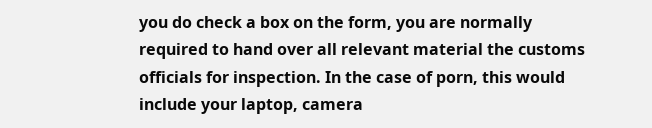you do check a box on the form, you are normally required to hand over all relevant material the customs officials for inspection. In the case of porn, this would include your laptop, camera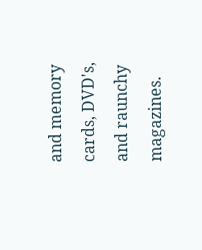and memory cards, DVD's, and raunchy magazines.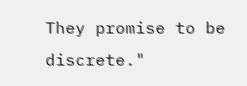They promise to be discrete."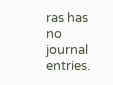ras has no journal entries.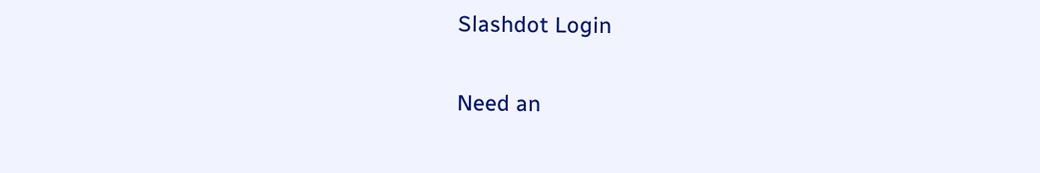Slashdot Login

Need an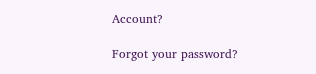Account?

Forgot your password?